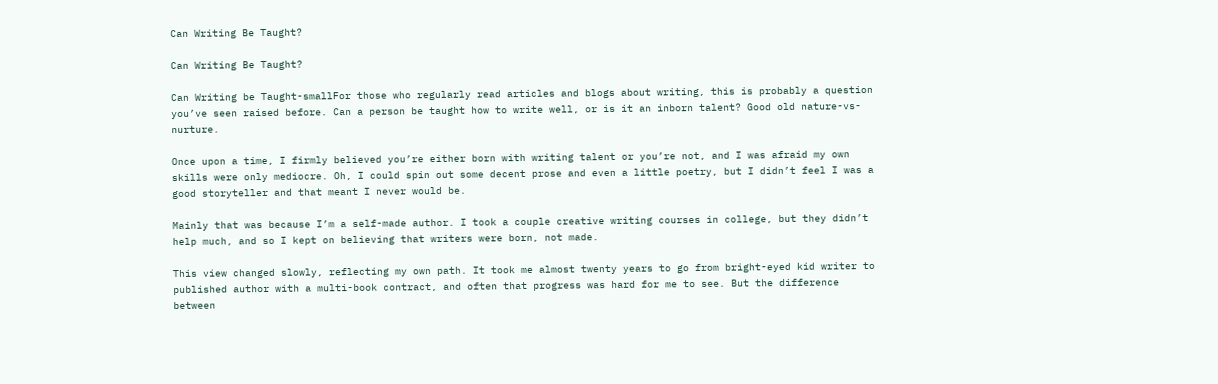Can Writing Be Taught?

Can Writing Be Taught?

Can Writing be Taught-smallFor those who regularly read articles and blogs about writing, this is probably a question you’ve seen raised before. Can a person be taught how to write well, or is it an inborn talent? Good old nature-vs-nurture.

Once upon a time, I firmly believed you’re either born with writing talent or you’re not, and I was afraid my own skills were only mediocre. Oh, I could spin out some decent prose and even a little poetry, but I didn’t feel I was a good storyteller and that meant I never would be.

Mainly that was because I’m a self-made author. I took a couple creative writing courses in college, but they didn’t help much, and so I kept on believing that writers were born, not made.

This view changed slowly, reflecting my own path. It took me almost twenty years to go from bright-eyed kid writer to published author with a multi-book contract, and often that progress was hard for me to see. But the difference between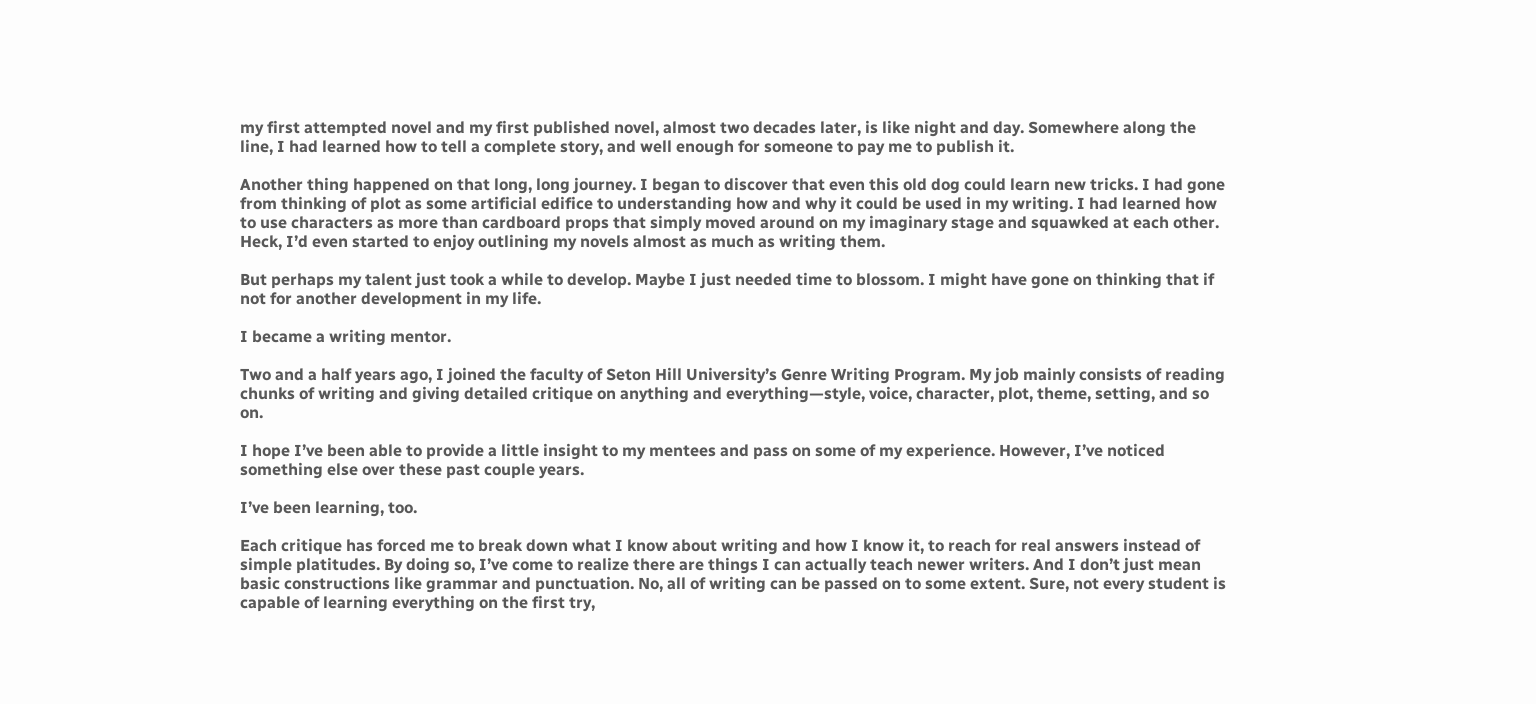my first attempted novel and my first published novel, almost two decades later, is like night and day. Somewhere along the line, I had learned how to tell a complete story, and well enough for someone to pay me to publish it.

Another thing happened on that long, long journey. I began to discover that even this old dog could learn new tricks. I had gone from thinking of plot as some artificial edifice to understanding how and why it could be used in my writing. I had learned how to use characters as more than cardboard props that simply moved around on my imaginary stage and squawked at each other. Heck, I’d even started to enjoy outlining my novels almost as much as writing them.

But perhaps my talent just took a while to develop. Maybe I just needed time to blossom. I might have gone on thinking that if not for another development in my life.

I became a writing mentor.

Two and a half years ago, I joined the faculty of Seton Hill University’s Genre Writing Program. My job mainly consists of reading chunks of writing and giving detailed critique on anything and everything—style, voice, character, plot, theme, setting, and so on.

I hope I’ve been able to provide a little insight to my mentees and pass on some of my experience. However, I’ve noticed something else over these past couple years.

I’ve been learning, too.

Each critique has forced me to break down what I know about writing and how I know it, to reach for real answers instead of simple platitudes. By doing so, I’ve come to realize there are things I can actually teach newer writers. And I don’t just mean basic constructions like grammar and punctuation. No, all of writing can be passed on to some extent. Sure, not every student is capable of learning everything on the first try,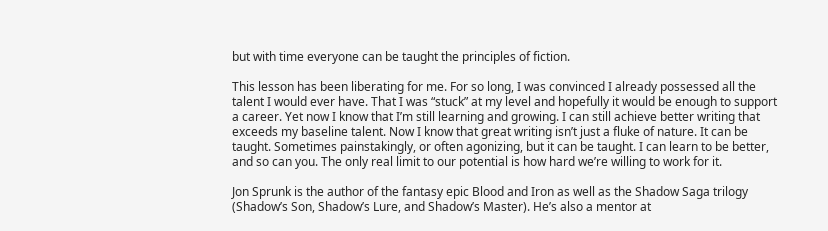but with time everyone can be taught the principles of fiction.

This lesson has been liberating for me. For so long, I was convinced I already possessed all the talent I would ever have. That I was “stuck” at my level and hopefully it would be enough to support a career. Yet now I know that I’m still learning and growing. I can still achieve better writing that exceeds my baseline talent. Now I know that great writing isn’t just a fluke of nature. It can be taught. Sometimes painstakingly, or often agonizing, but it can be taught. I can learn to be better, and so can you. The only real limit to our potential is how hard we’re willing to work for it.

Jon Sprunk is the author of the fantasy epic Blood and Iron as well as the Shadow Saga trilogy (Shadow’s Son, Shadow’s Lure, and Shadow’s Master). He’s also a mentor at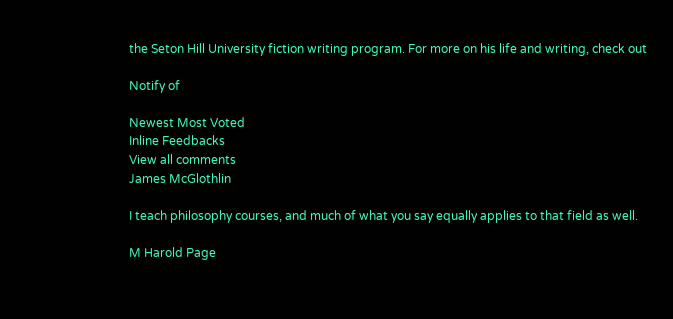the Seton Hill University fiction writing program. For more on his life and writing, check out

Notify of

Newest Most Voted
Inline Feedbacks
View all comments
James McGlothlin

I teach philosophy courses, and much of what you say equally applies to that field as well.

M Harold Page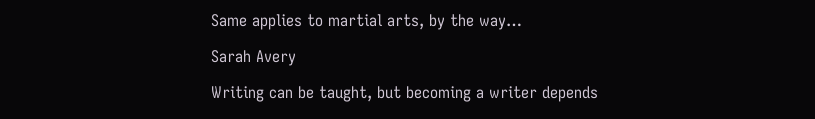Same applies to martial arts, by the way…

Sarah Avery

Writing can be taught, but becoming a writer depends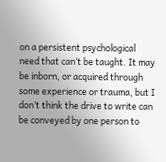on a persistent psychological need that can’t be taught. It may be inborn, or acquired through some experience or trauma, but I don’t think the drive to write can be conveyed by one person to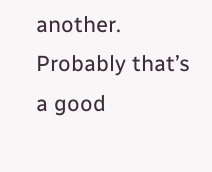another. Probably that’s a good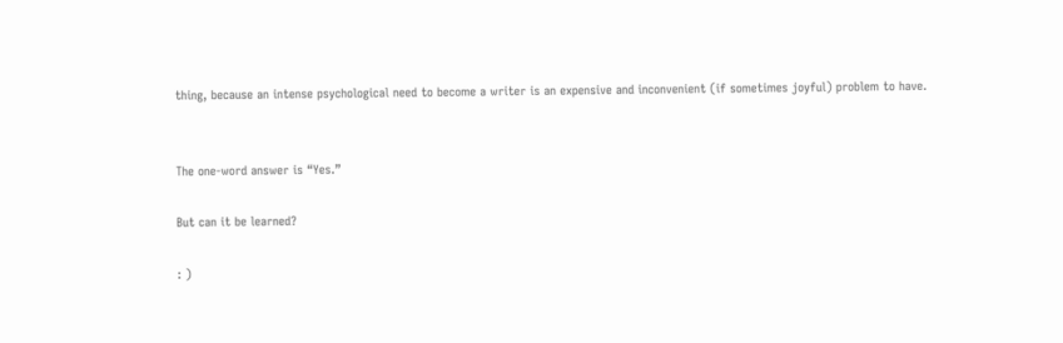thing, because an intense psychological need to become a writer is an expensive and inconvenient (if sometimes joyful) problem to have.


The one-word answer is “Yes.”

But can it be learned?

: )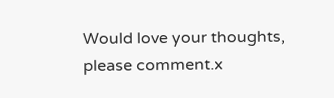Would love your thoughts, please comment.x